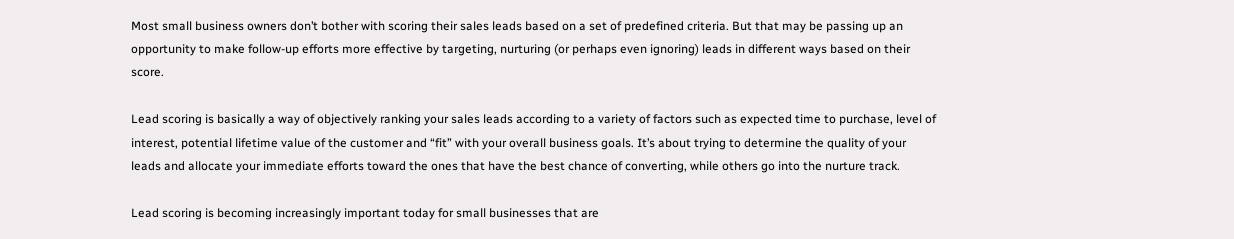Most small business owners don’t bother with scoring their sales leads based on a set of predefined criteria. But that may be passing up an opportunity to make follow-up efforts more effective by targeting, nurturing (or perhaps even ignoring) leads in different ways based on their score.

Lead scoring is basically a way of objectively ranking your sales leads according to a variety of factors such as expected time to purchase, level of interest, potential lifetime value of the customer and “fit” with your overall business goals. It’s about trying to determine the quality of your leads and allocate your immediate efforts toward the ones that have the best chance of converting, while others go into the nurture track.

Lead scoring is becoming increasingly important today for small businesses that are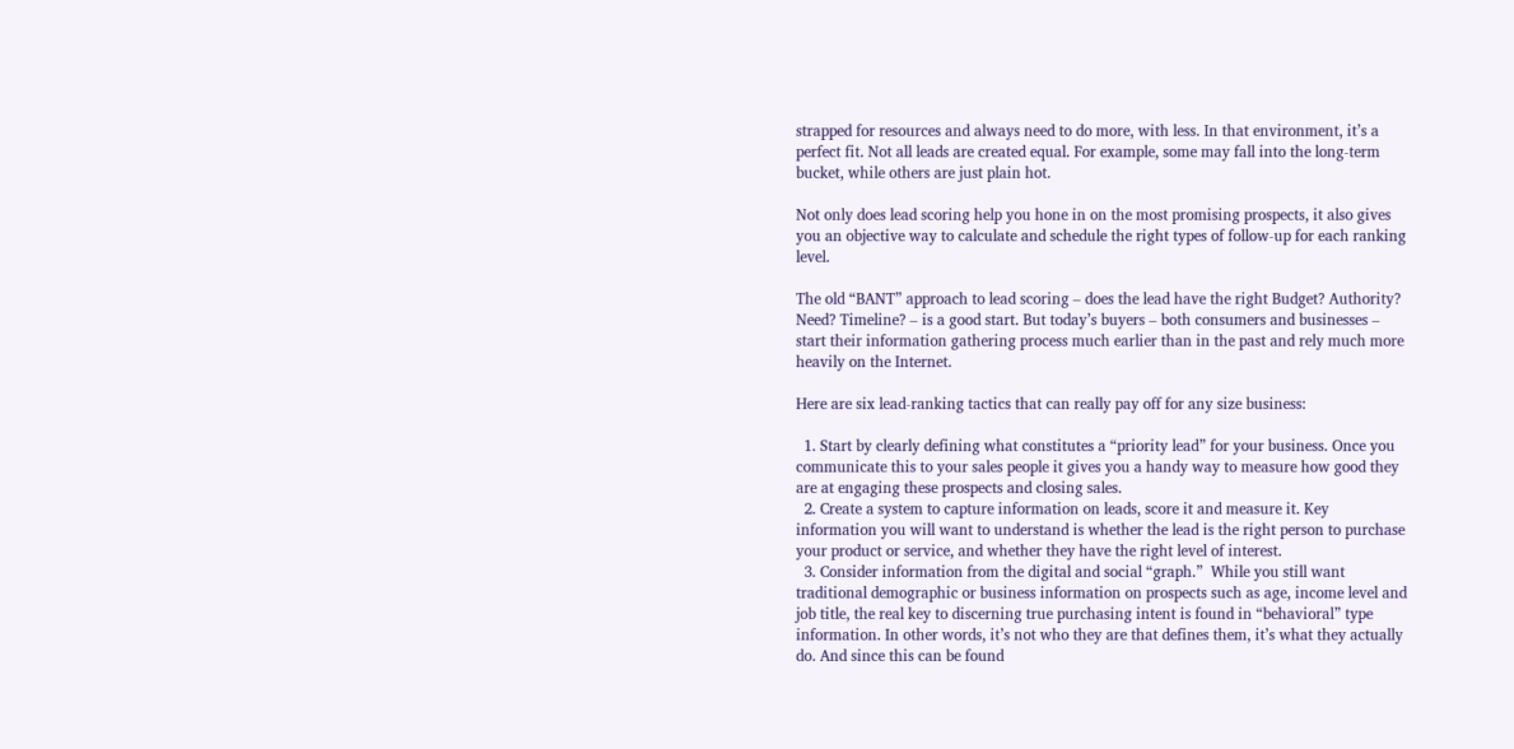strapped for resources and always need to do more, with less. In that environment, it’s a perfect fit. Not all leads are created equal. For example, some may fall into the long-term bucket, while others are just plain hot.

Not only does lead scoring help you hone in on the most promising prospects, it also gives you an objective way to calculate and schedule the right types of follow-up for each ranking level.

The old “BANT” approach to lead scoring – does the lead have the right Budget? Authority? Need? Timeline? – is a good start. But today’s buyers – both consumers and businesses – start their information gathering process much earlier than in the past and rely much more heavily on the Internet.

Here are six lead-ranking tactics that can really pay off for any size business:

  1. Start by clearly defining what constitutes a “priority lead” for your business. Once you communicate this to your sales people it gives you a handy way to measure how good they are at engaging these prospects and closing sales.
  2. Create a system to capture information on leads, score it and measure it. Key information you will want to understand is whether the lead is the right person to purchase your product or service, and whether they have the right level of interest.
  3. Consider information from the digital and social “graph.”  While you still want traditional demographic or business information on prospects such as age, income level and job title, the real key to discerning true purchasing intent is found in “behavioral” type information. In other words, it’s not who they are that defines them, it’s what they actually do. And since this can be found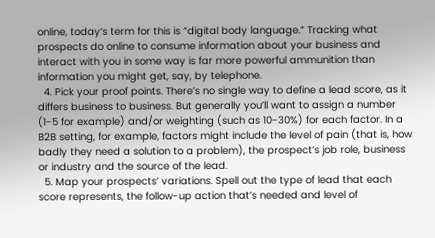online, today’s term for this is “digital body language.” Tracking what prospects do online to consume information about your business and interact with you in some way is far more powerful ammunition than information you might get, say, by telephone.
  4. Pick your proof points. There’s no single way to define a lead score, as it differs business to business. But generally you’ll want to assign a number (1-5 for example) and/or weighting (such as 10-30%) for each factor. In a B2B setting, for example, factors might include the level of pain (that is, how badly they need a solution to a problem), the prospect’s job role, business or industry and the source of the lead.
  5. Map your prospects’ variations. Spell out the type of lead that each score represents, the follow-up action that’s needed and level of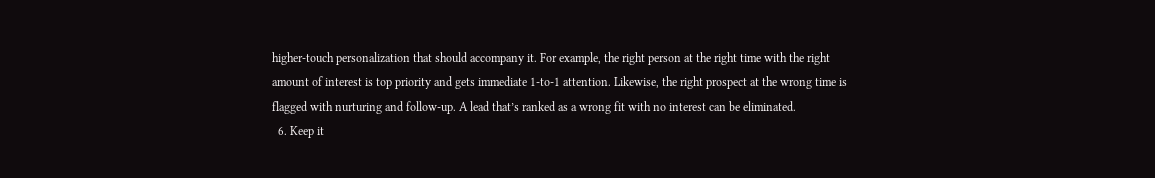higher-touch personalization that should accompany it. For example, the right person at the right time with the right amount of interest is top priority and gets immediate 1-to-1 attention. Likewise, the right prospect at the wrong time is flagged with nurturing and follow-up. A lead that’s ranked as a wrong fit with no interest can be eliminated.
  6. Keep it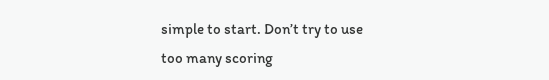simple to start. Don’t try to use too many scoring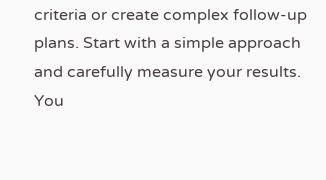criteria or create complex follow-up plans. Start with a simple approach and carefully measure your results. You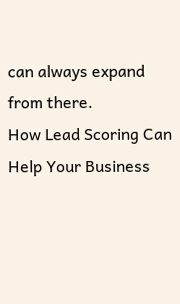can always expand from there.
How Lead Scoring Can Help Your Business